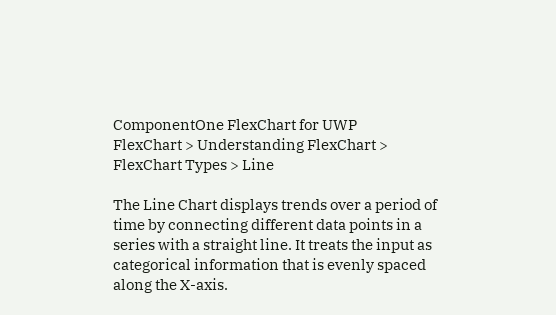ComponentOne FlexChart for UWP
FlexChart > Understanding FlexChart > FlexChart Types > Line

The Line Chart displays trends over a period of time by connecting different data points in a series with a straight line. It treats the input as categorical information that is evenly spaced along the X-axis.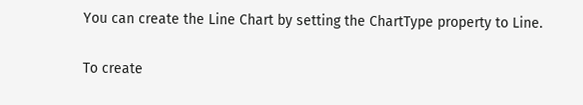You can create the Line Chart by setting the ChartType property to Line.

To create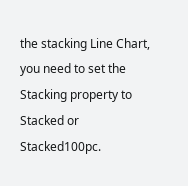the stacking Line Chart, you need to set the Stacking property to Stacked or Stacked100pc.